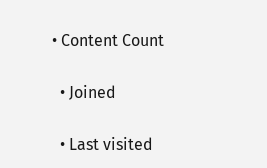• Content Count

  • Joined

  • Last visited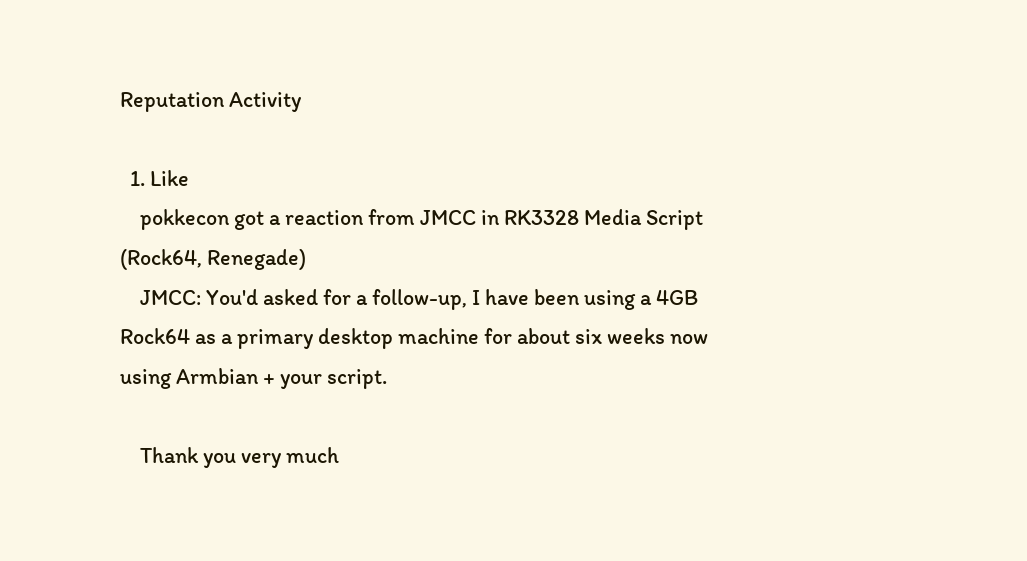Reputation Activity

  1. Like
    pokkecon got a reaction from JMCC in RK3328 Media Script (Rock64, Renegade)
    JMCC: You'd asked for a follow-up, I have been using a 4GB Rock64 as a primary desktop machine for about six weeks now using Armbian + your script.

    Thank you very much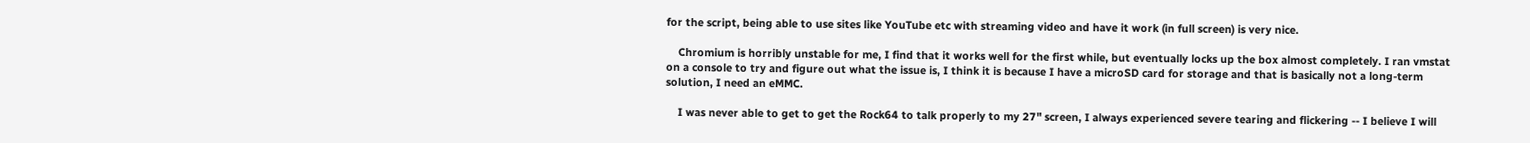for the script, being able to use sites like YouTube etc with streaming video and have it work (in full screen) is very nice.

    Chromium is horribly unstable for me, I find that it works well for the first while, but eventually locks up the box almost completely. I ran vmstat on a console to try and figure out what the issue is, I think it is because I have a microSD card for storage and that is basically not a long-term solution, I need an eMMC.

    I was never able to get to get the Rock64 to talk properly to my 27" screen, I always experienced severe tearing and flickering -- I believe I will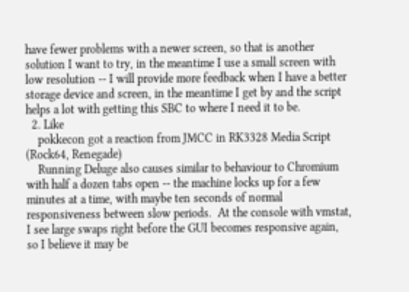have fewer problems with a newer screen, so that is another solution I want to try, in the meantime I use a small screen with low resolution -- I will provide more feedback when I have a better storage device and screen, in the meantime I get by and the script helps a lot with getting this SBC to where I need it to be.
  2. Like
    pokkecon got a reaction from JMCC in RK3328 Media Script (Rock64, Renegade)
    Running Deluge also causes similar to behaviour to Chromium with half a dozen tabs open -- the machine locks up for a few minutes at a time, with maybe ten seconds of normal responsiveness between slow periods.  At the console with vmstat, I see large swaps right before the GUI becomes responsive again, so I believe it may be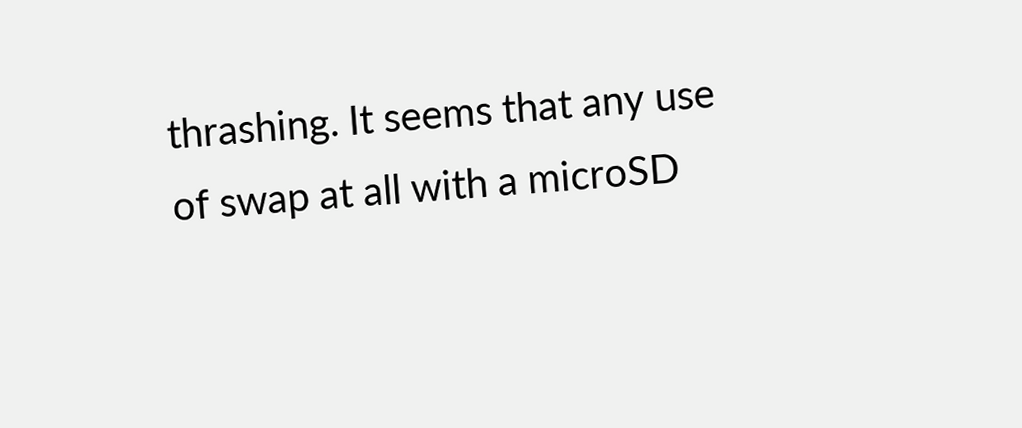thrashing. It seems that any use of swap at all with a microSD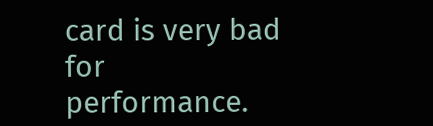card is very bad for performance.